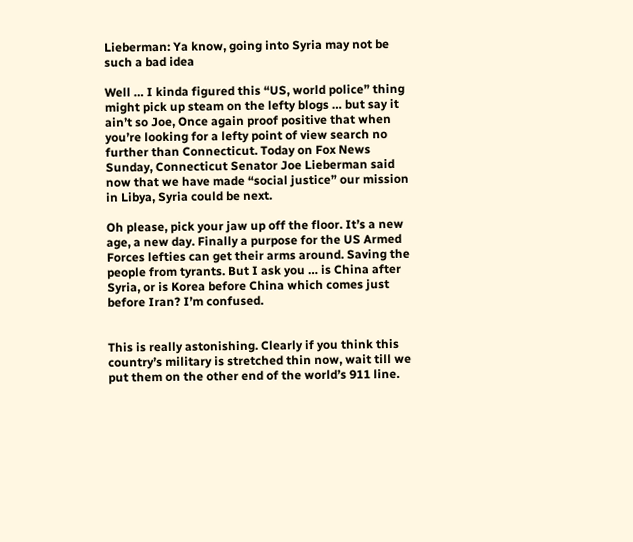Lieberman: Ya know, going into Syria may not be such a bad idea

Well … I kinda figured this “US, world police” thing might pick up steam on the lefty blogs … but say it ain’t so Joe, Once again proof positive that when you’re looking for a lefty point of view search no further than Connecticut. Today on Fox News Sunday, Connecticut Senator Joe Lieberman said now that we have made “social justice” our mission in Libya, Syria could be next.

Oh please, pick your jaw up off the floor. It’s a new age, a new day. Finally a purpose for the US Armed Forces lefties can get their arms around. Saving the people from tyrants. But I ask you … is China after Syria, or is Korea before China which comes just before Iran? I’m confused.


This is really astonishing. Clearly if you think this country’s military is stretched thin now, wait till we put them on the other end of the world’s 911 line.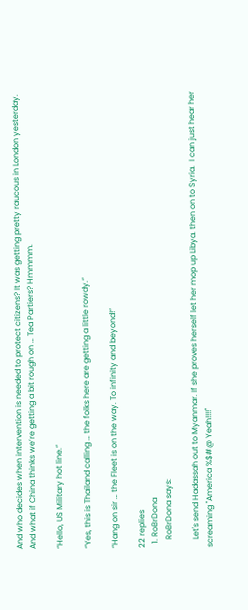And who decides when intervention is needed to protect citizens? It was getting pretty raucous in London yesterday. And what if China thinks we’re getting a bit rough on … Tea Partiers? Hmmmm.

“Hello, US Military hot line.”

“Yes, this is Thailand calling … the folks here are getting a little rowdy.”

“Hang on sir … the Fleet is on the way. To infinity and beyond!”

22 replies
  1. RoBrDona
    RoBrDona says:

    Let's send Hadassah out to Myanmar. If she proves herself let her mop up Libya. then on to Syria.  I can just hear her screaming "America %$#@ Yeah!!!!"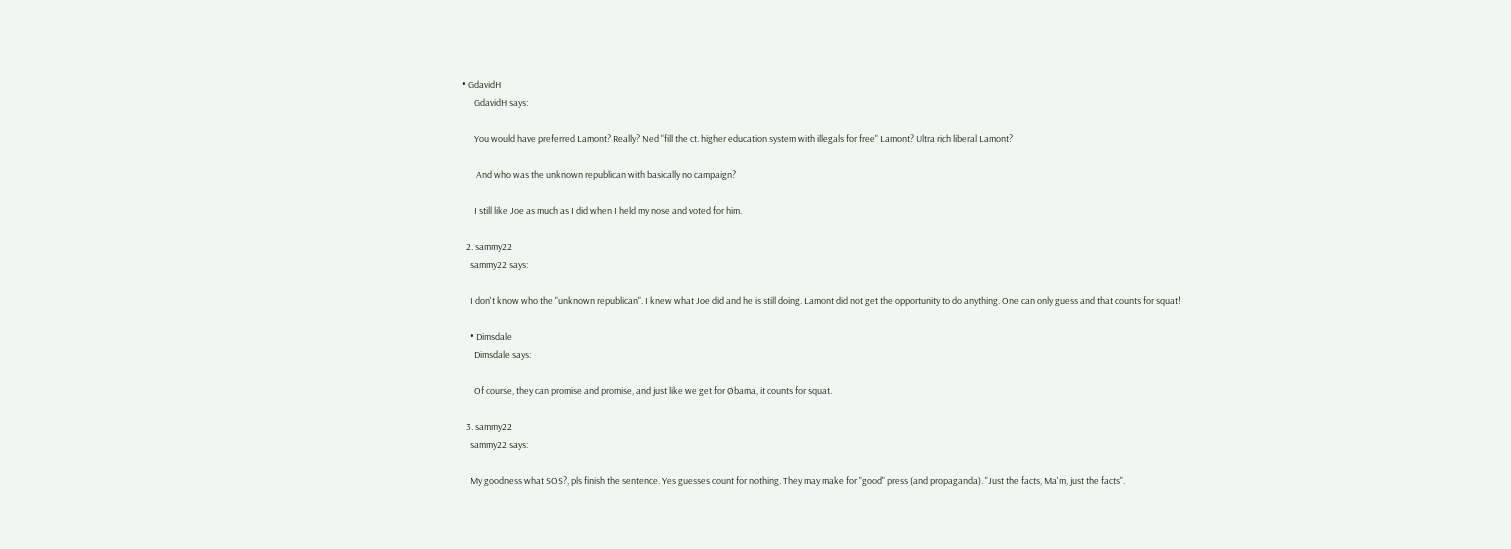• GdavidH
      GdavidH says:

      You would have preferred Lamont? Really? Ned "fill the ct. higher education system with illegals for free" Lamont? Ultra rich liberal Lamont?

       And who was the unknown republican with basically no campaign?

      I still like Joe as much as I did when I held my nose and voted for him.

  2. sammy22
    sammy22 says:

    I don't know who the "unknown republican". I knew what Joe did and he is still doing. Lamont did not get the opportunity to do anything. One can only guess and that counts for squat!

    • Dimsdale
      Dimsdale says:

      Of course, they can promise and promise, and just like we get for Øbama, it counts for squat.

  3. sammy22
    sammy22 says:

    My goodness what SOS?, pls finish the sentence. Yes guesses count for nothing. They may make for "good" press (and propaganda). "Just the facts, Ma'm, just the facts".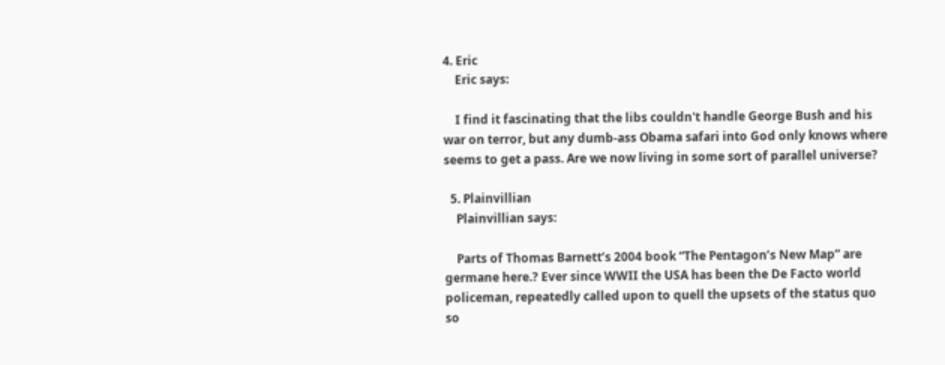4. Eric
    Eric says:

    I find it fascinating that the libs couldn't handle George Bush and his war on terror, but any dumb-ass Obama safari into God only knows where seems to get a pass. Are we now living in some sort of parallel universe?

  5. Plainvillian
    Plainvillian says:

    Parts of Thomas Barnett’s 2004 book “The Pentagon’s New Map” are germane here.? Ever since WWII the USA has been the De Facto world policeman, repeatedly called upon to quell the upsets of the status quo so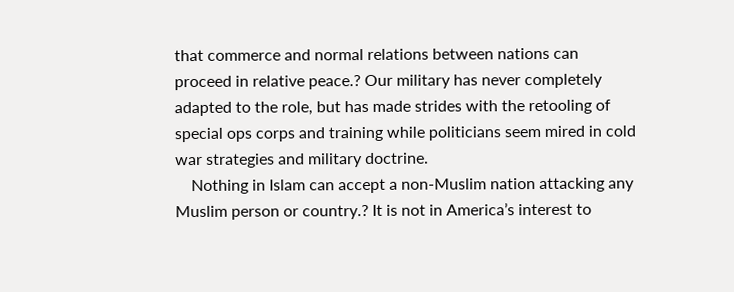that commerce and normal relations between nations can proceed in relative peace.? Our military has never completely adapted to the role, but has made strides with the retooling of special ops corps and training while politicians seem mired in cold war strategies and military doctrine.
    Nothing in Islam can accept a non-Muslim nation attacking any Muslim person or country.? It is not in America’s interest to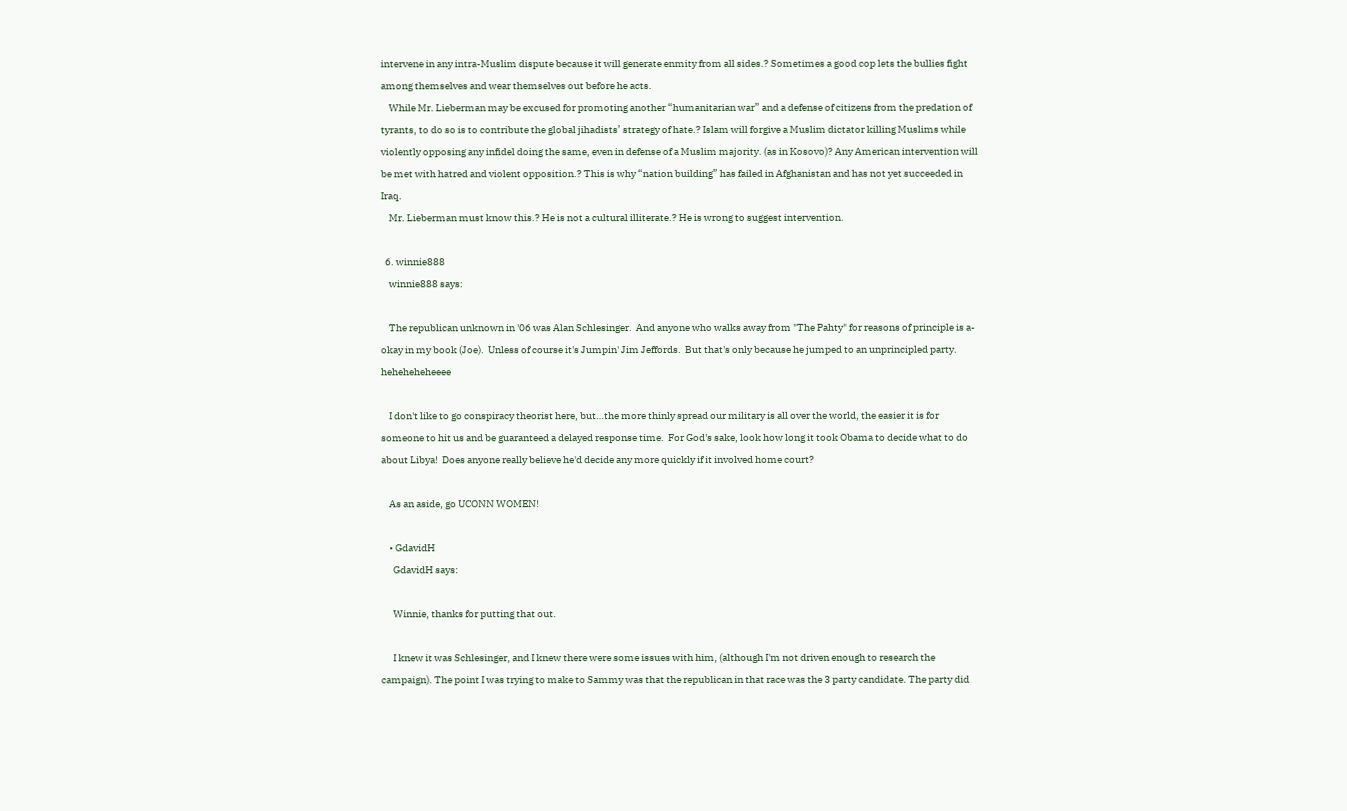intervene in any intra-Muslim dispute because it will generate enmity from all sides.? Sometimes a good cop lets the bullies fight among themselves and wear themselves out before he acts.
    While Mr. Lieberman may be excused for promoting another “humanitarian war” and a defense of citizens from the predation of tyrants, to do so is to contribute the global jihadists’ strategy of hate.? Islam will forgive a Muslim dictator killing Muslims while violently opposing any infidel doing the same, even in defense of a Muslim majority. (as in Kosovo)? Any American intervention will be met with hatred and violent opposition.? This is why “nation building” has failed in Afghanistan and has not yet succeeded in Iraq.
    Mr. Lieberman must know this.? He is not a cultural illiterate.? He is wrong to suggest intervention.

  6. winnie888
    winnie888 says:

    The republican unknown in '06 was Alan Schlesinger.  And anyone who walks away from "The Pahty" for reasons of principle is a-okay in my book (Joe).  Unless of course it's Jumpin' Jim Jeffords.  But that's only because he jumped to an unprincipled party. heheheheheeee

    I don't like to go conspiracy theorist here, but…the more thinly spread our military is all over the world, the easier it is for someone to hit us and be guaranteed a delayed response time.  For God's sake, look how long it took Obama to decide what to do about Libya!  Does anyone really believe he'd decide any more quickly if it involved home court?

    As an aside, go UCONN WOMEN!

    • GdavidH
      GdavidH says:

      Winnie, thanks for putting that out.

      I knew it was Schlesinger, and I knew there were some issues with him, (although I'm not driven enough to research the campaign). The point I was trying to make to Sammy was that the republican in that race was the 3 party candidate. The party did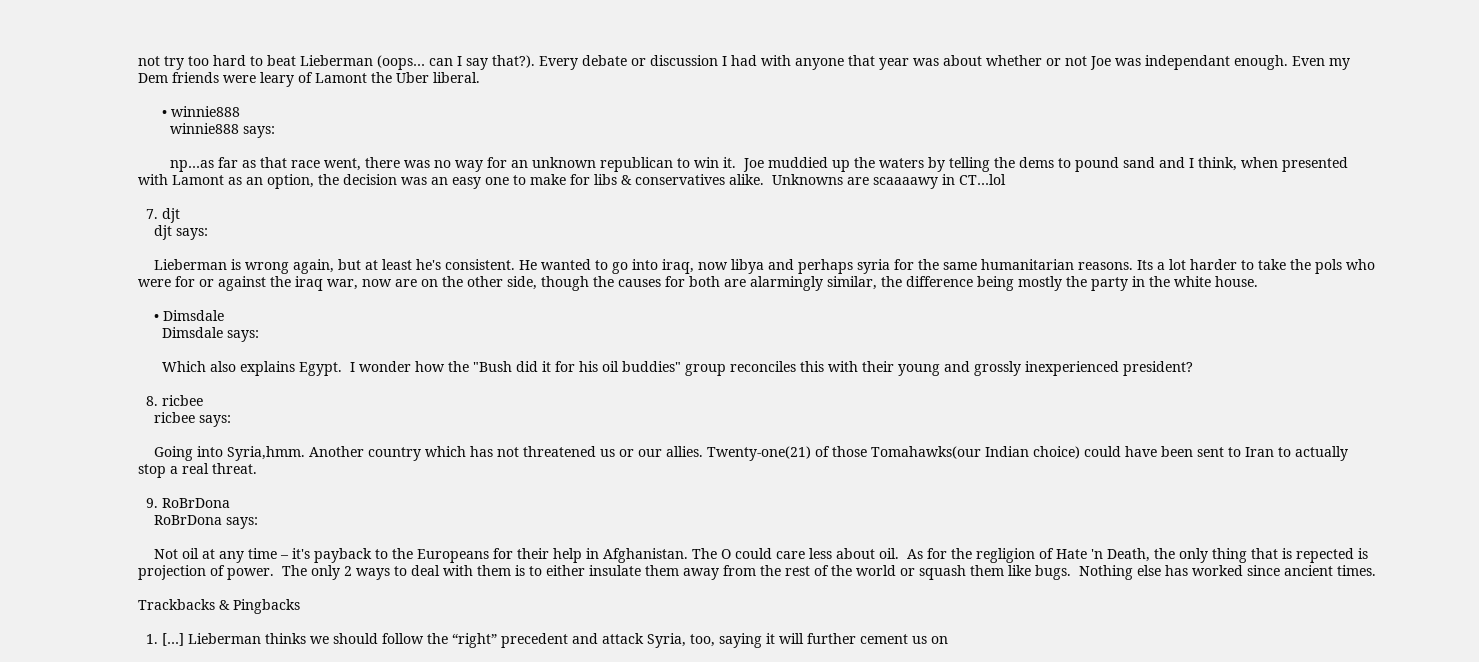not try too hard to beat Lieberman (oops… can I say that?). Every debate or discussion I had with anyone that year was about whether or not Joe was independant enough. Even my Dem friends were leary of Lamont the Uber liberal.

      • winnie888
        winnie888 says:

        np…as far as that race went, there was no way for an unknown republican to win it.  Joe muddied up the waters by telling the dems to pound sand and I think, when presented with Lamont as an option, the decision was an easy one to make for libs & conservatives alike.  Unknowns are scaaaawy in CT…lol

  7. djt
    djt says:

    Lieberman is wrong again, but at least he's consistent. He wanted to go into iraq, now libya and perhaps syria for the same humanitarian reasons. Its a lot harder to take the pols who were for or against the iraq war, now are on the other side, though the causes for both are alarmingly similar, the difference being mostly the party in the white house.

    • Dimsdale
      Dimsdale says:

      Which also explains Egypt.  I wonder how the "Bush did it for his oil buddies" group reconciles this with their young and grossly inexperienced president?

  8. ricbee
    ricbee says:

    Going into Syria,hmm. Another country which has not threatened us or our allies. Twenty-one(21) of those Tomahawks(our Indian choice) could have been sent to Iran to actually stop a real threat.

  9. RoBrDona
    RoBrDona says:

    Not oil at any time – it's payback to the Europeans for their help in Afghanistan. The O could care less about oil.  As for the regligion of Hate 'n Death, the only thing that is repected is projection of power.  The only 2 ways to deal with them is to either insulate them away from the rest of the world or squash them like bugs.  Nothing else has worked since ancient times.

Trackbacks & Pingbacks

  1. […] Lieberman thinks we should follow the “right” precedent and attack Syria, too, saying it will further cement us on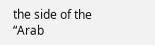the side of the “Arab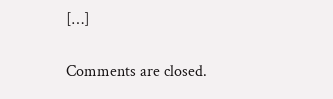[…]

Comments are closed.